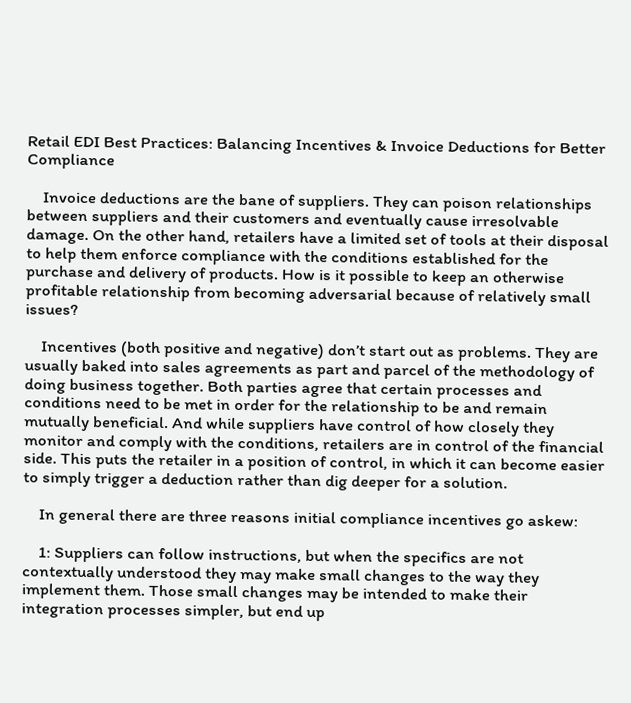Retail EDI Best Practices: Balancing Incentives & Invoice Deductions for Better Compliance

    Invoice deductions are the bane of suppliers. They can poison relationships between suppliers and their customers and eventually cause irresolvable damage. On the other hand, retailers have a limited set of tools at their disposal to help them enforce compliance with the conditions established for the purchase and delivery of products. How is it possible to keep an otherwise profitable relationship from becoming adversarial because of relatively small issues?

    Incentives (both positive and negative) don’t start out as problems. They are usually baked into sales agreements as part and parcel of the methodology of doing business together. Both parties agree that certain processes and conditions need to be met in order for the relationship to be and remain mutually beneficial. And while suppliers have control of how closely they monitor and comply with the conditions, retailers are in control of the financial side. This puts the retailer in a position of control, in which it can become easier to simply trigger a deduction rather than dig deeper for a solution.

    In general there are three reasons initial compliance incentives go askew:

    1: Suppliers can follow instructions, but when the specifics are not contextually understood they may make small changes to the way they implement them. Those small changes may be intended to make their integration processes simpler, but end up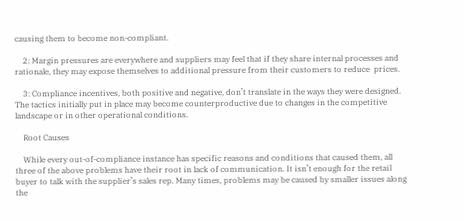causing them to become non-compliant.

    2: Margin pressures are everywhere and suppliers may feel that if they share internal processes and rationale, they may expose themselves to additional pressure from their customers to reduce  prices.

    3: Compliance incentives, both positive and negative, don’t translate in the ways they were designed. The tactics initially put in place may become counterproductive due to changes in the competitive landscape or in other operational conditions.

    Root Causes

    While every out-of-compliance instance has specific reasons and conditions that caused them, all three of the above problems have their root in lack of communication. It isn’t enough for the retail buyer to talk with the supplier’s sales rep. Many times, problems may be caused by smaller issues along the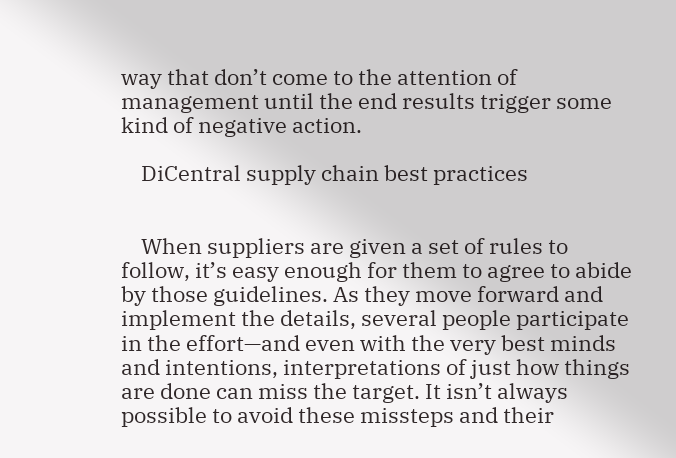way that don’t come to the attention of management until the end results trigger some kind of negative action.

    DiCentral supply chain best practices


    When suppliers are given a set of rules to follow, it’s easy enough for them to agree to abide by those guidelines. As they move forward and implement the details, several people participate in the effort—and even with the very best minds and intentions, interpretations of just how things are done can miss the target. It isn’t always possible to avoid these missteps and their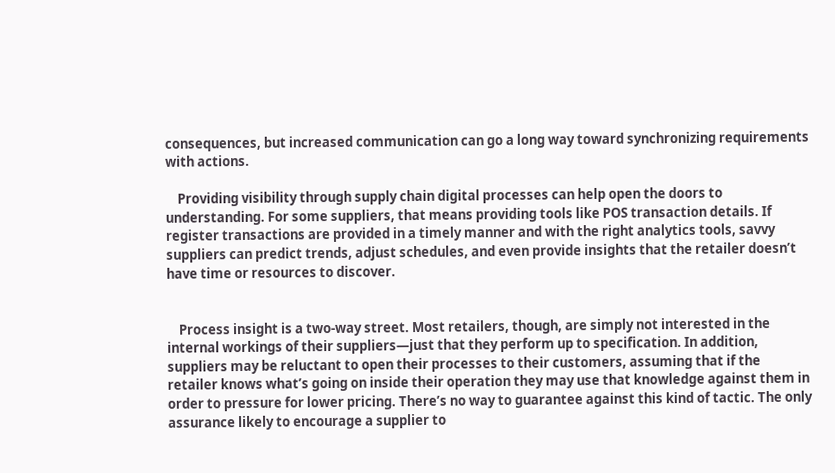consequences, but increased communication can go a long way toward synchronizing requirements with actions.

    Providing visibility through supply chain digital processes can help open the doors to understanding. For some suppliers, that means providing tools like POS transaction details. If register transactions are provided in a timely manner and with the right analytics tools, savvy suppliers can predict trends, adjust schedules, and even provide insights that the retailer doesn’t have time or resources to discover.


    Process insight is a two-way street. Most retailers, though, are simply not interested in the internal workings of their suppliers—just that they perform up to specification. In addition, suppliers may be reluctant to open their processes to their customers, assuming that if the retailer knows what’s going on inside their operation they may use that knowledge against them in order to pressure for lower pricing. There’s no way to guarantee against this kind of tactic. The only assurance likely to encourage a supplier to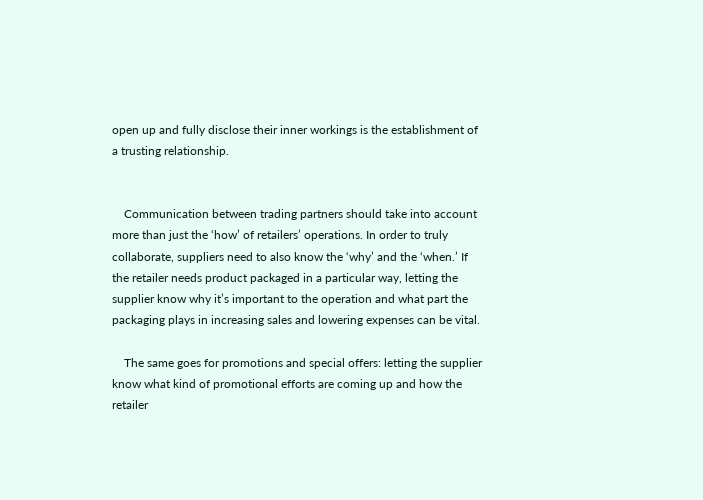open up and fully disclose their inner workings is the establishment of a trusting relationship.


    Communication between trading partners should take into account more than just the ‘how’ of retailers’ operations. In order to truly collaborate, suppliers need to also know the ‘why’ and the ‘when.’ If the retailer needs product packaged in a particular way, letting the supplier know why it’s important to the operation and what part the packaging plays in increasing sales and lowering expenses can be vital.

    The same goes for promotions and special offers: letting the supplier know what kind of promotional efforts are coming up and how the retailer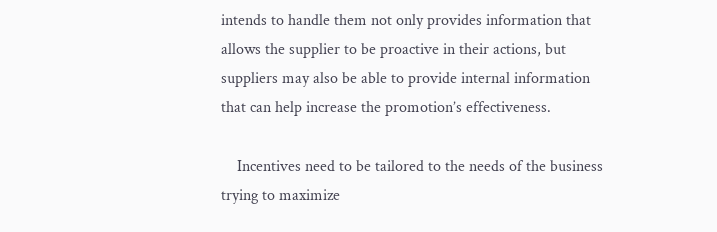intends to handle them not only provides information that allows the supplier to be proactive in their actions, but suppliers may also be able to provide internal information that can help increase the promotion’s effectiveness.

    Incentives need to be tailored to the needs of the business trying to maximize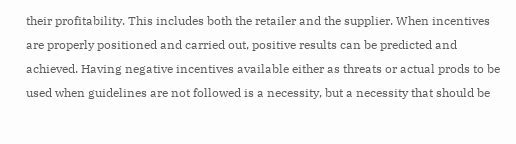their profitability. This includes both the retailer and the supplier. When incentives are properly positioned and carried out, positive results can be predicted and achieved. Having negative incentives available either as threats or actual prods to be used when guidelines are not followed is a necessity, but a necessity that should be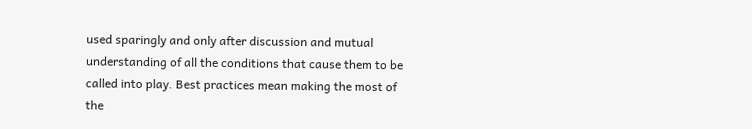used sparingly and only after discussion and mutual understanding of all the conditions that cause them to be called into play. Best practices mean making the most of the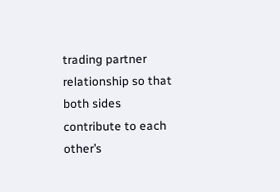trading partner relationship so that both sides contribute to each other’s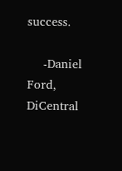success.

    -Daniel Ford, DiCentral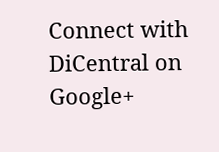Connect with DiCentral on Google+